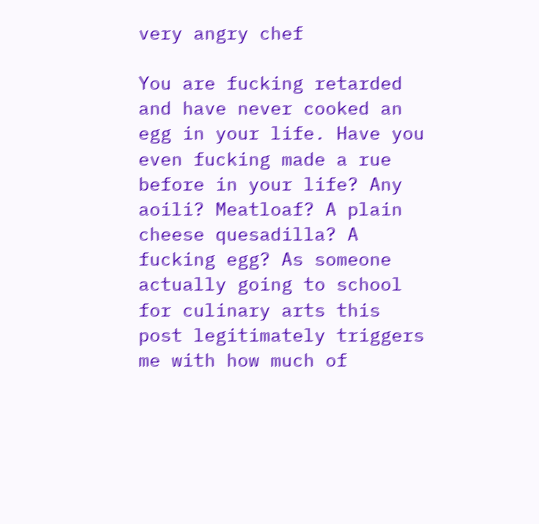very angry chef

You are fucking retarded and have never cooked an egg in your life. Have you even fucking made a rue before in your life? Any aoili? Meatloaf? A plain cheese quesadilla? A fucking egg? As someone actually going to school for culinary arts this post legitimately triggers me with how much of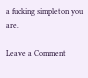a fucking simpleton you are.

Leave a Comment